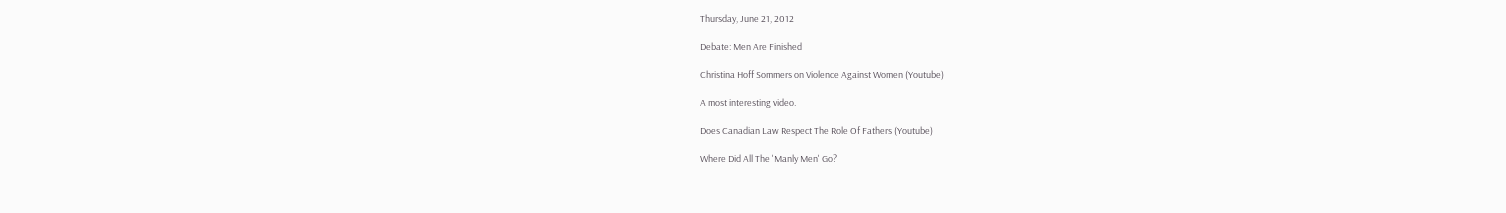Thursday, June 21, 2012

Debate: Men Are Finished

Christina Hoff Sommers on Violence Against Women (Youtube)

A most interesting video.

Does Canadian Law Respect The Role Of Fathers (Youtube)

Where Did All The 'Manly Men' Go?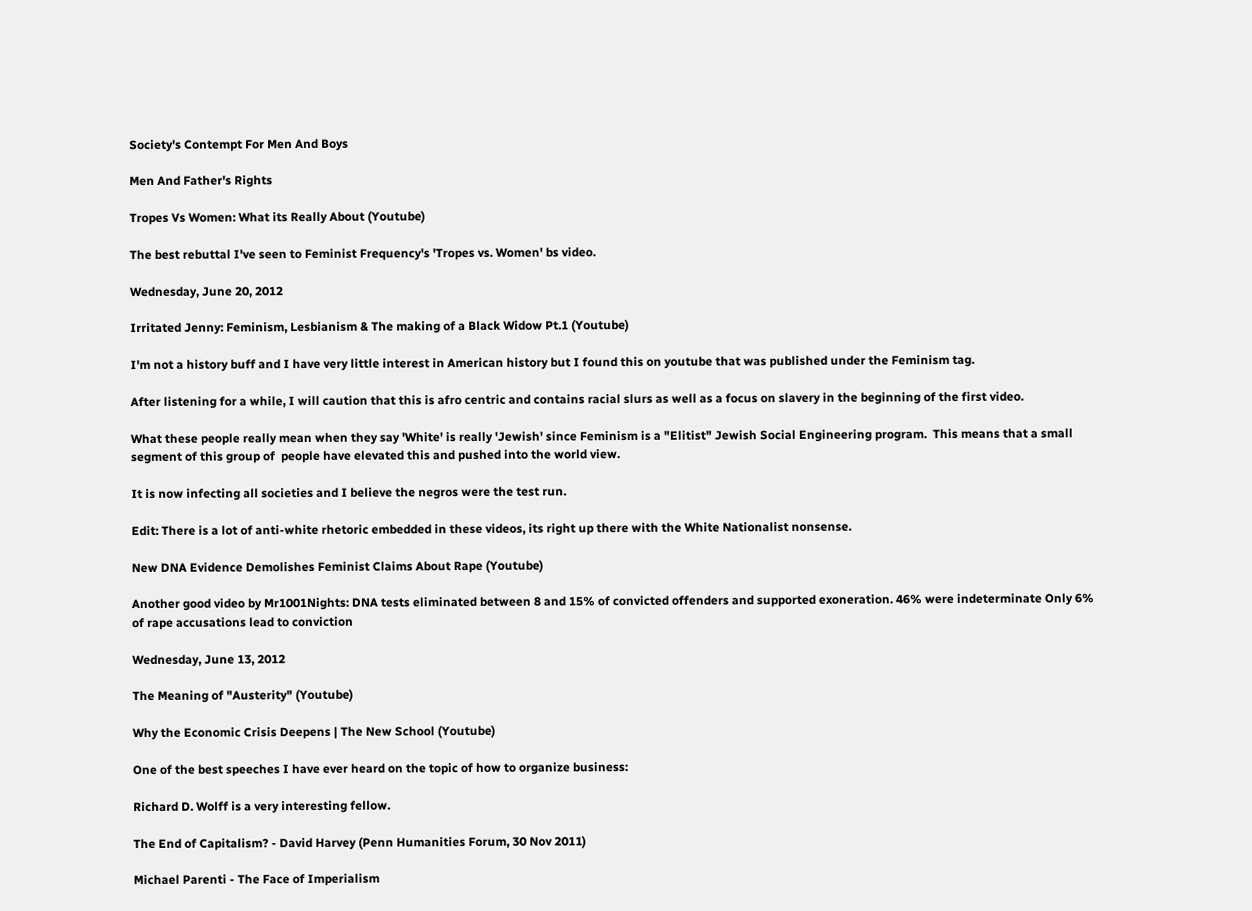Society's Contempt For Men And Boys

Men And Father's Rights

Tropes Vs Women: What its Really About (Youtube)

The best rebuttal I've seen to Feminist Frequency's 'Tropes vs. Women' bs video.

Wednesday, June 20, 2012

Irritated Jenny: Feminism, Lesbianism & The making of a Black Widow Pt.1 (Youtube)

I'm not a history buff and I have very little interest in American history but I found this on youtube that was published under the Feminism tag.

After listening for a while, I will caution that this is afro centric and contains racial slurs as well as a focus on slavery in the beginning of the first video.

What these people really mean when they say 'White' is really 'Jewish' since Feminism is a "Elitist" Jewish Social Engineering program.  This means that a small segment of this group of  people have elevated this and pushed into the world view.

It is now infecting all societies and I believe the negros were the test run.

Edit: There is a lot of anti-white rhetoric embedded in these videos, its right up there with the White Nationalist nonsense.

New DNA Evidence Demolishes Feminist Claims About Rape (Youtube)

Another good video by Mr1001Nights: DNA tests eliminated between 8 and 15% of convicted offenders and supported exoneration. 46% were indeterminate Only 6% of rape accusations lead to conviction

Wednesday, June 13, 2012

The Meaning of "Austerity" (Youtube)

Why the Economic Crisis Deepens | The New School (Youtube)

One of the best speeches I have ever heard on the topic of how to organize business:

Richard D. Wolff is a very interesting fellow.

The End of Capitalism? - David Harvey (Penn Humanities Forum, 30 Nov 2011)

Michael Parenti - The Face of Imperialism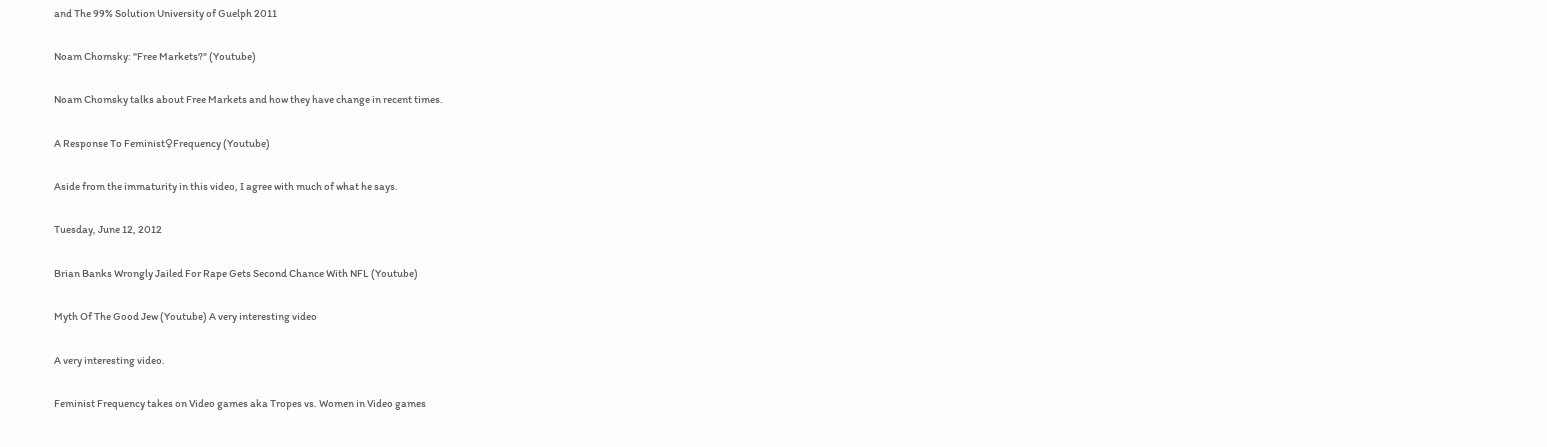and The 99% Solution University of Guelph 2011

Noam Chomsky: "Free Markets?" (Youtube)

Noam Chomsky talks about Free Markets and how they have change in recent times.

A Response To Feminist♀Frequency (Youtube)

Aside from the immaturity in this video, I agree with much of what he says.

Tuesday, June 12, 2012

Brian Banks Wrongly Jailed For Rape Gets Second Chance With NFL (Youtube)

Myth Of The Good Jew (Youtube) A very interesting video

A very interesting video.

Feminist Frequency takes on Video games aka Tropes vs. Women in Video games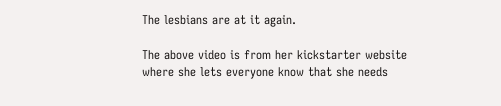The lesbians are at it again.

The above video is from her kickstarter website where she lets everyone know that she needs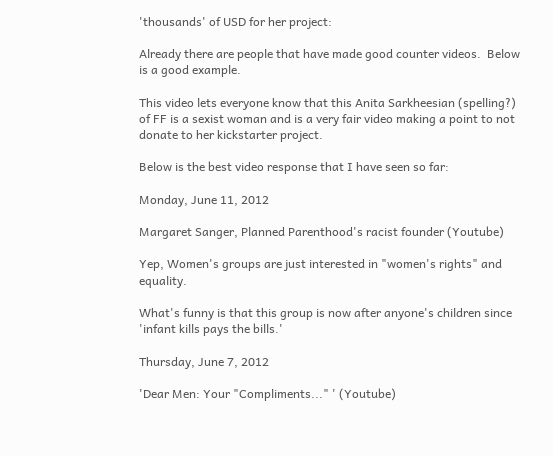'thousands' of USD for her project:

Already there are people that have made good counter videos.  Below is a good example.

This video lets everyone know that this Anita Sarkheesian (spelling?) of FF is a sexist woman and is a very fair video making a point to not donate to her kickstarter project.

Below is the best video response that I have seen so far:

Monday, June 11, 2012

Margaret Sanger, Planned Parenthood's racist founder (Youtube)

Yep, Women's groups are just interested in "women's rights" and equality.

What's funny is that this group is now after anyone's children since 'infant kills pays the bills.'

Thursday, June 7, 2012

'Dear Men: Your "Compliments..." ' (Youtube)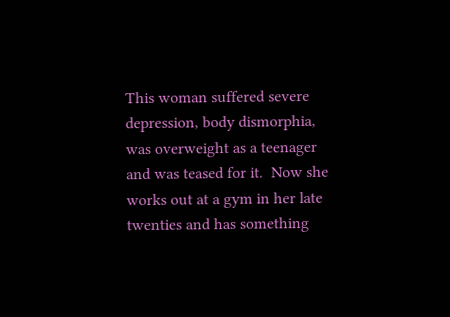This woman suffered severe depression, body dismorphia, was overweight as a teenager and was teased for it.  Now she works out at a gym in her late twenties and has something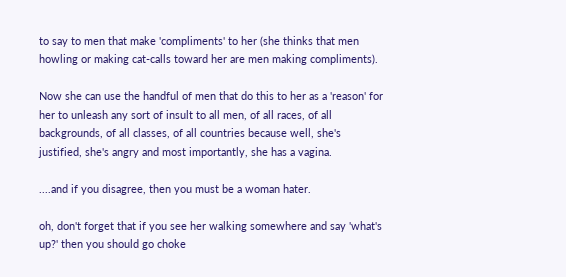to say to men that make 'compliments' to her (she thinks that men howling or making cat-calls toward her are men making compliments).

Now she can use the handful of men that do this to her as a 'reason' for her to unleash any sort of insult to all men, of all races, of all backgrounds, of all classes, of all countries because well, she's justified, she's angry and most importantly, she has a vagina.

....and if you disagree, then you must be a woman hater.

oh, don't forget that if you see her walking somewhere and say 'what's up?' then you should go choke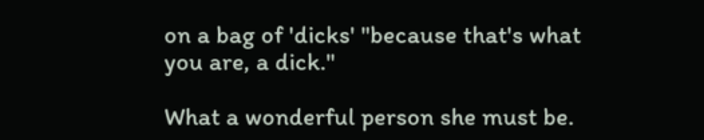on a bag of 'dicks' "because that's what you are, a dick."

What a wonderful person she must be.